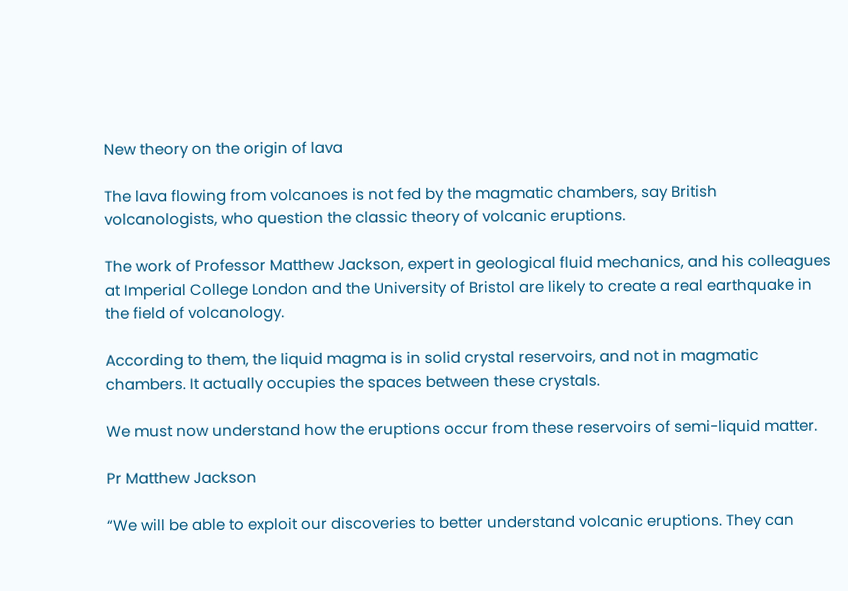New theory on the origin of lava

The lava flowing from volcanoes is not fed by the magmatic chambers, say British volcanologists, who question the classic theory of volcanic eruptions.

The work of Professor Matthew Jackson, expert in geological fluid mechanics, and his colleagues at Imperial College London and the University of Bristol are likely to create a real earthquake in the field of volcanology.

According to them, the liquid magma is in solid crystal reservoirs, and not in magmatic chambers. It actually occupies the spaces between these crystals.

We must now understand how the eruptions occur from these reservoirs of semi-liquid matter.

Pr Matthew Jackson

“We will be able to exploit our discoveries to better understand volcanic eruptions. They can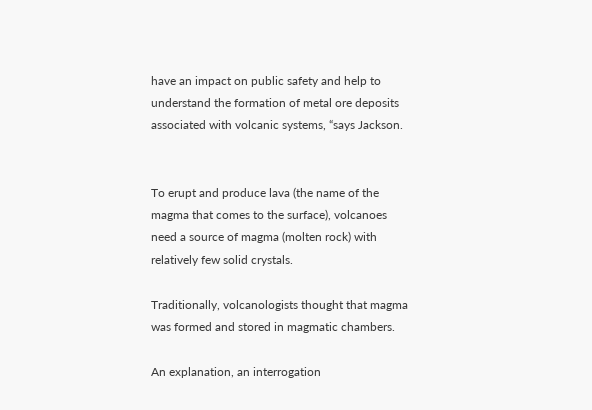have an impact on public safety and help to understand the formation of metal ore deposits associated with volcanic systems, “says Jackson.


To erupt and produce lava (the name of the magma that comes to the surface), volcanoes need a source of magma (molten rock) with relatively few solid crystals.

Traditionally, volcanologists thought that magma was formed and stored in magmatic chambers.

An explanation, an interrogation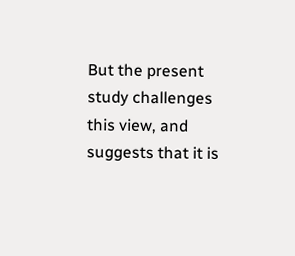But the present study challenges this view, and suggests that it is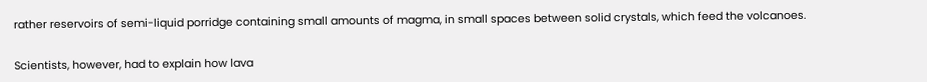rather reservoirs of semi-liquid porridge containing small amounts of magma, in small spaces between solid crystals, which feed the volcanoes.

Scientists, however, had to explain how lava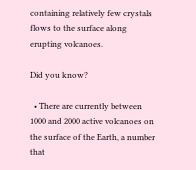containing relatively few crystals flows to the surface along erupting volcanoes.

Did you know?

  • There are currently between 1000 and 2000 active volcanoes on the surface of the Earth, a number that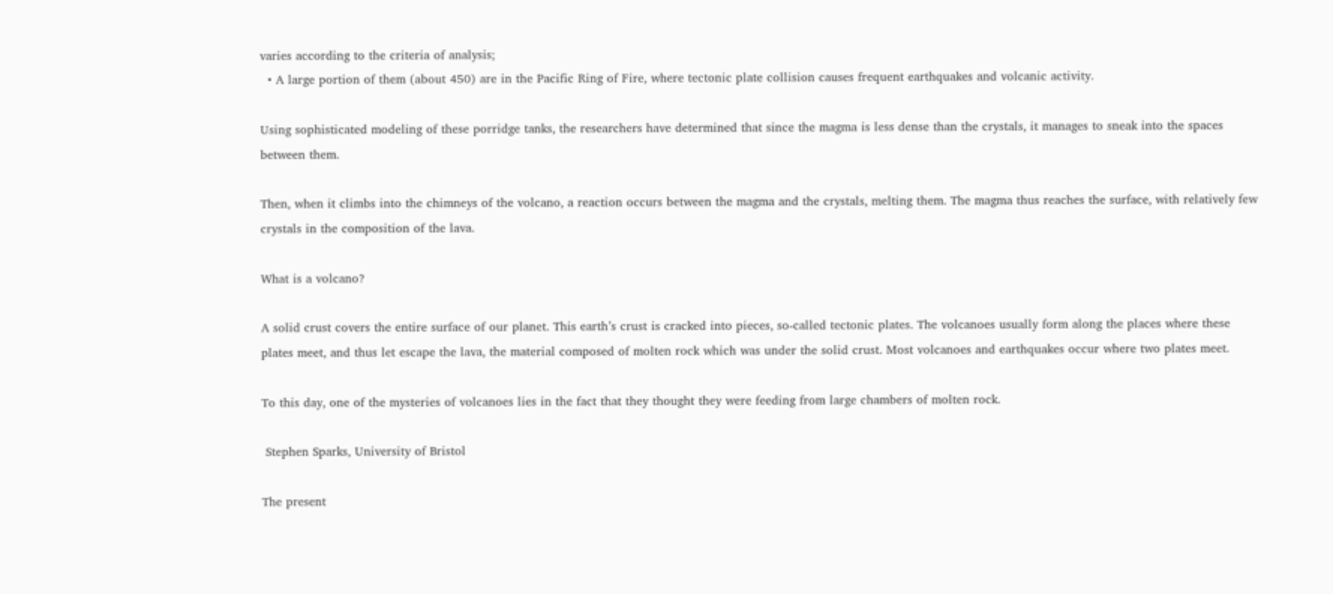varies according to the criteria of analysis;
  • A large portion of them (about 450) are in the Pacific Ring of Fire, where tectonic plate collision causes frequent earthquakes and volcanic activity.

Using sophisticated modeling of these porridge tanks, the researchers have determined that since the magma is less dense than the crystals, it manages to sneak into the spaces between them.

Then, when it climbs into the chimneys of the volcano, a reaction occurs between the magma and the crystals, melting them. The magma thus reaches the surface, with relatively few crystals in the composition of the lava.

What is a volcano?

A solid crust covers the entire surface of our planet. This earth’s crust is cracked into pieces, so-called tectonic plates. The volcanoes usually form along the places where these plates meet, and thus let escape the lava, the material composed of molten rock which was under the solid crust. Most volcanoes and earthquakes occur where two plates meet.

To this day, one of the mysteries of volcanoes lies in the fact that they thought they were feeding from large chambers of molten rock.

 Stephen Sparks, University of Bristol

The present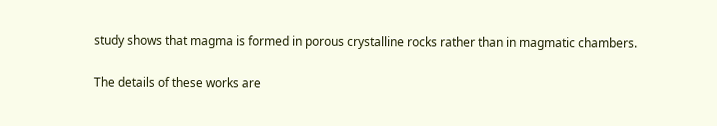study shows that magma is formed in porous crystalline rocks rather than in magmatic chambers.

The details of these works are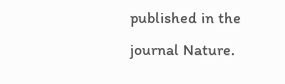published in the journal Nature.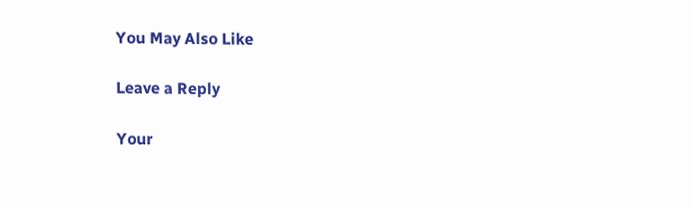You May Also Like

Leave a Reply

Your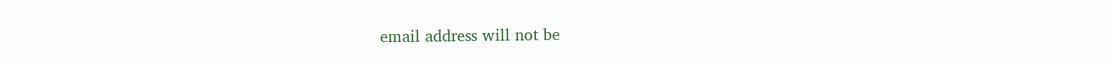email address will not be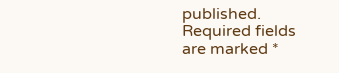published. Required fields are marked *